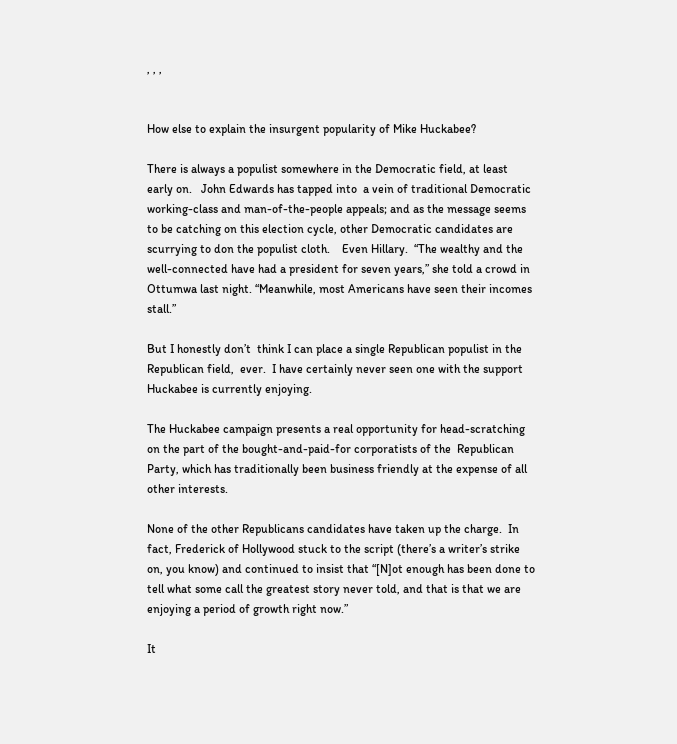, , ,


How else to explain the insurgent popularity of Mike Huckabee?

There is always a populist somewhere in the Democratic field, at least early on.   John Edwards has tapped into  a vein of traditional Democratic working-class and man-of-the-people appeals; and as the message seems to be catching on this election cycle, other Democratic candidates are scurrying to don the populist cloth.    Even Hillary.  “The wealthy and the well-connected have had a president for seven years,” she told a crowd in Ottumwa last night. “Meanwhile, most Americans have seen their incomes stall.”

But I honestly don’t  think I can place a single Republican populist in the Republican field,  ever.  I have certainly never seen one with the support Huckabee is currently enjoying.

The Huckabee campaign presents a real opportunity for head-scratching on the part of the bought-and-paid-for corporatists of the  Republican Party, which has traditionally been business friendly at the expense of all other interests.

None of the other Republicans candidates have taken up the charge.  In fact, Frederick of Hollywood stuck to the script (there’s a writer’s strike on, you know) and continued to insist that “[N]ot enough has been done to tell what some call the greatest story never told, and that is that we are enjoying a period of growth right now.”

It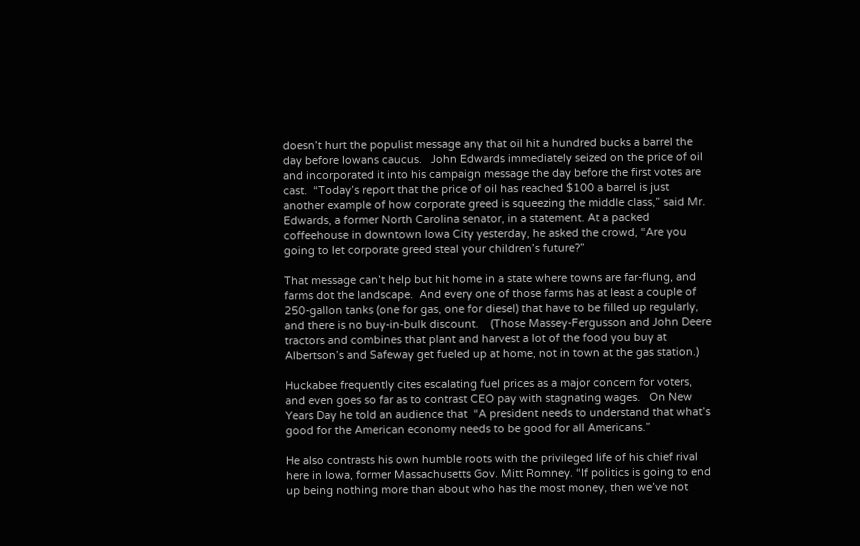doesn’t hurt the populist message any that oil hit a hundred bucks a barrel the day before Iowans caucus.   John Edwards immediately seized on the price of oil and incorporated it into his campaign message the day before the first votes are cast.  “Today’s report that the price of oil has reached $100 a barrel is just another example of how corporate greed is squeezing the middle class,” said Mr. Edwards, a former North Carolina senator, in a statement. At a packed coffeehouse in downtown Iowa City yesterday, he asked the crowd, “Are you going to let corporate greed steal your children’s future?”

That message can’t help but hit home in a state where towns are far-flung, and farms dot the landscape.  And every one of those farms has at least a couple of 250-gallon tanks (one for gas, one for diesel) that have to be filled up regularly, and there is no buy-in-bulk discount.    (Those Massey-Fergusson and John Deere tractors and combines that plant and harvest a lot of the food you buy at Albertson’s and Safeway get fueled up at home, not in town at the gas station.)

Huckabee frequently cites escalating fuel prices as a major concern for voters, and even goes so far as to contrast CEO pay with stagnating wages.   On New Years Day he told an audience that  “A president needs to understand that what’s good for the American economy needs to be good for all Americans.”

He also contrasts his own humble roots with the privileged life of his chief rival here in Iowa, former Massachusetts Gov. Mitt Romney. “If politics is going to end up being nothing more than about who has the most money, then we’ve not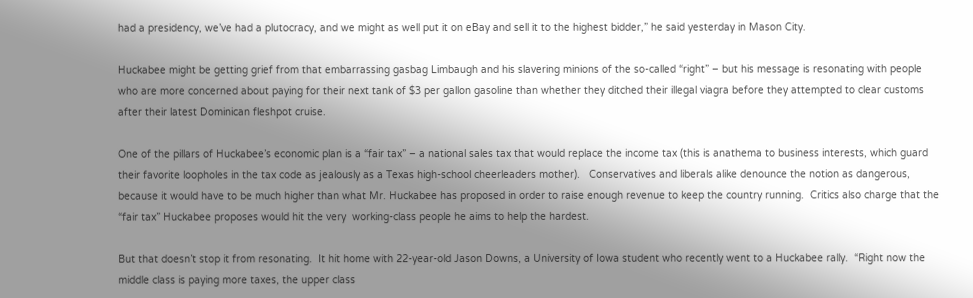had a presidency, we’ve had a plutocracy, and we might as well put it on eBay and sell it to the highest bidder,” he said yesterday in Mason City.

Huckabee might be getting grief from that embarrassing gasbag Limbaugh and his slavering minions of the so-called “right” – but his message is resonating with people who are more concerned about paying for their next tank of $3 per gallon gasoline than whether they ditched their illegal viagra before they attempted to clear customs after their latest Dominican fleshpot cruise.

One of the pillars of Huckabee’s economic plan is a “fair tax” – a national sales tax that would replace the income tax (this is anathema to business interests, which guard their favorite loopholes in the tax code as jealously as a Texas high-school cheerleaders mother).   Conservatives and liberals alike denounce the notion as dangerous, because it would have to be much higher than what Mr. Huckabee has proposed in order to raise enough revenue to keep the country running.  Critics also charge that the “fair tax” Huckabee proposes would hit the very  working-class people he aims to help the hardest.

But that doesn’t stop it from resonating.  It hit home with 22-year-old Jason Downs, a University of Iowa student who recently went to a Huckabee rally.  “Right now the middle class is paying more taxes, the upper class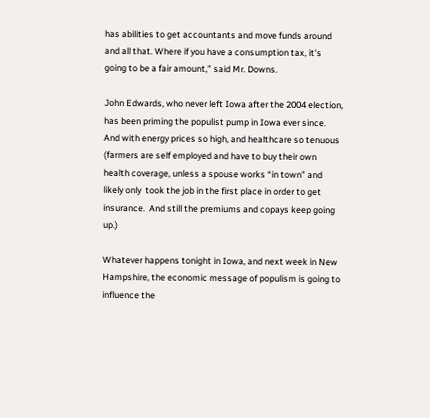has abilities to get accountants and move funds around and all that. Where if you have a consumption tax, it’s going to be a fair amount,” said Mr. Downs.

John Edwards, who never left Iowa after the 2004 election,  has been priming the populist pump in Iowa ever since.  And with energy prices so high, and healthcare so tenuous (farmers are self employed and have to buy their own health coverage, unless a spouse works “in town” and likely only  took the job in the first place in order to get insurance.  And still the premiums and copays keep going up.)

Whatever happens tonight in Iowa, and next week in New Hampshire, the economic message of populism is going to influence the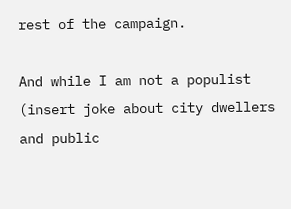rest of the campaign.

And while I am not a populist (insert joke about city dwellers and public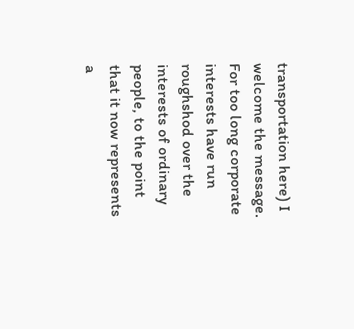transportation here) I welcome the message.  For too long corporate interests have run roughshod over the interests of ordinary people, to the point that it now represents a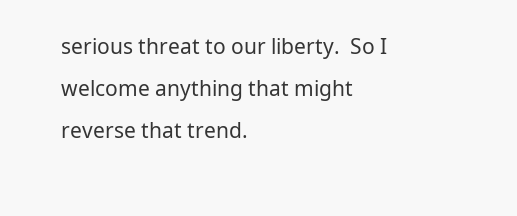serious threat to our liberty.  So I welcome anything that might reverse that trend.